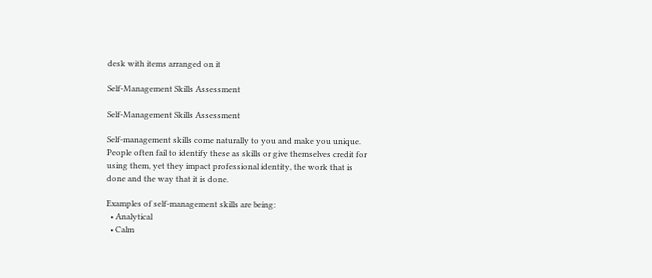desk with items arranged on it

Self-Management Skills Assessment

Self-Management Skills Assessment

Self-management skills come naturally to you and make you unique. People often fail to identify these as skills or give themselves credit for using them, yet they impact professional identity, the work that is done and the way that it is done.

Examples of self-management skills are being:
  • Analytical
  • Calm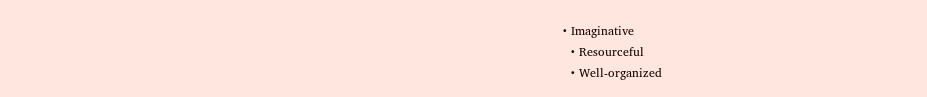• Imaginative
  • Resourceful
  • Well-organized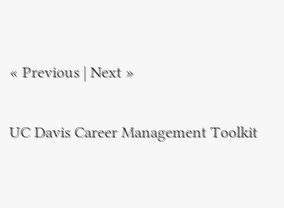« Previous | Next »

UC Davis Career Management Toolkit